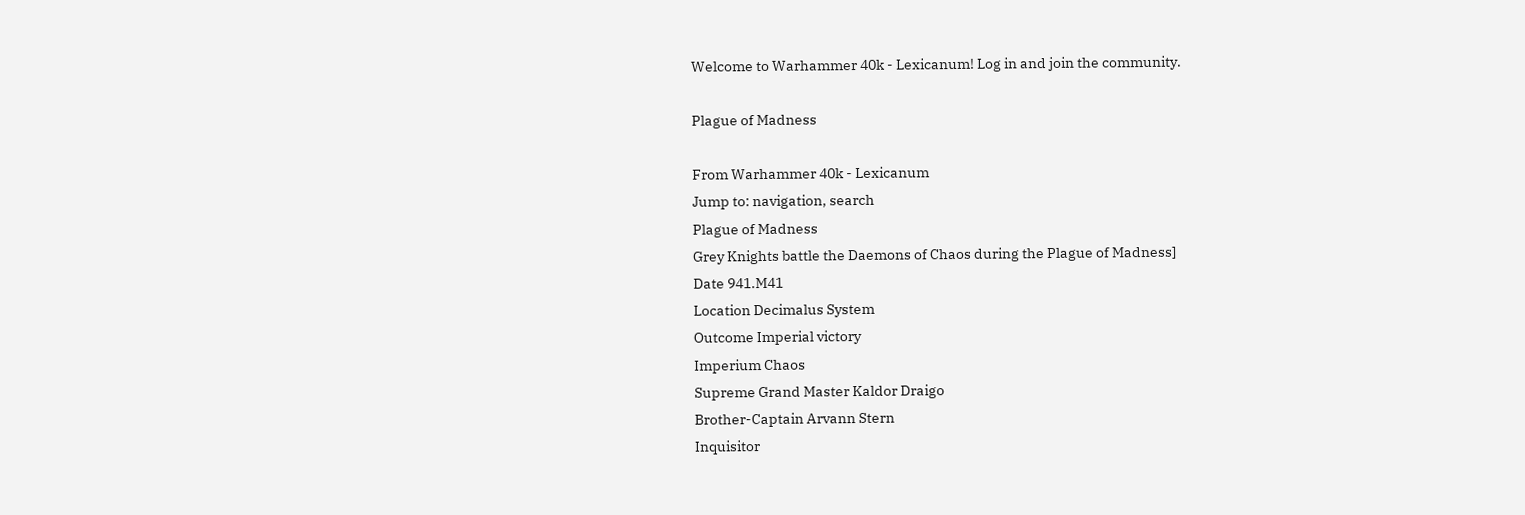Welcome to Warhammer 40k - Lexicanum! Log in and join the community.

Plague of Madness

From Warhammer 40k - Lexicanum
Jump to: navigation, search
Plague of Madness
Grey Knights battle the Daemons of Chaos during the Plague of Madness]
Date 941.M41
Location Decimalus System
Outcome Imperial victory
Imperium Chaos
Supreme Grand Master Kaldor Draigo
Brother-Captain Arvann Stern
Inquisitor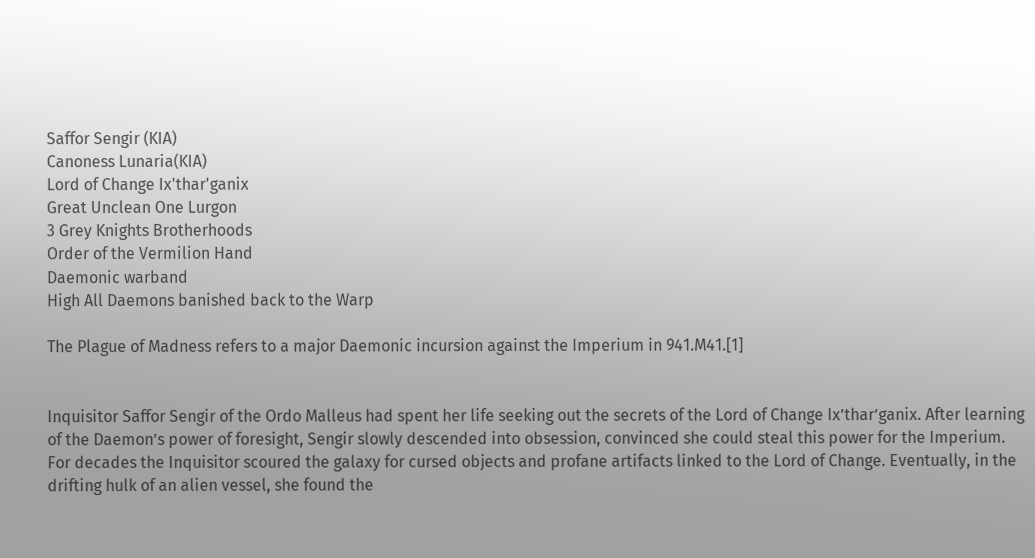Saffor Sengir (KIA)
Canoness Lunaria(KIA)
Lord of Change Ix'thar'ganix
Great Unclean One Lurgon
3 Grey Knights Brotherhoods
Order of the Vermilion Hand
Daemonic warband
High All Daemons banished back to the Warp

The Plague of Madness refers to a major Daemonic incursion against the Imperium in 941.M41.[1]


Inquisitor Saffor Sengir of the Ordo Malleus had spent her life seeking out the secrets of the Lord of Change Ix’thar’ganix. After learning of the Daemon’s power of foresight, Sengir slowly descended into obsession, convinced she could steal this power for the Imperium. For decades the Inquisitor scoured the galaxy for cursed objects and profane artifacts linked to the Lord of Change. Eventually, in the drifting hulk of an alien vessel, she found the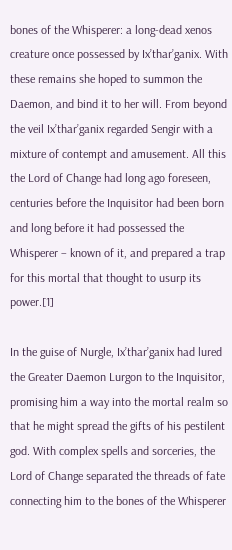bones of the Whisperer: a long-dead xenos creature once possessed by Ix’thar’ganix. With these remains she hoped to summon the Daemon, and bind it to her will. From beyond the veil Ix’thar’ganix regarded Sengir with a mixture of contempt and amusement. All this the Lord of Change had long ago foreseen, centuries before the Inquisitor had been born and long before it had possessed the Whisperer – known of it, and prepared a trap for this mortal that thought to usurp its power.[1]

In the guise of Nurgle, Ix’thar’ganix had lured the Greater Daemon Lurgon to the Inquisitor, promising him a way into the mortal realm so that he might spread the gifts of his pestilent god. With complex spells and sorceries, the Lord of Change separated the threads of fate connecting him to the bones of the Whisperer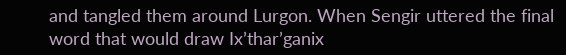and tangled them around Lurgon. When Sengir uttered the final word that would draw Ix’thar’ganix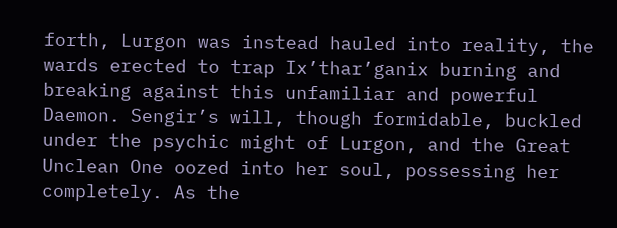forth, Lurgon was instead hauled into reality, the wards erected to trap Ix’thar’ganix burning and breaking against this unfamiliar and powerful Daemon. Sengir’s will, though formidable, buckled under the psychic might of Lurgon, and the Great Unclean One oozed into her soul, possessing her completely. As the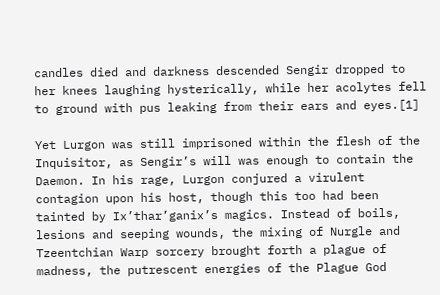candles died and darkness descended Sengir dropped to her knees laughing hysterically, while her acolytes fell to ground with pus leaking from their ears and eyes.[1]

Yet Lurgon was still imprisoned within the flesh of the Inquisitor, as Sengir’s will was enough to contain the Daemon. In his rage, Lurgon conjured a virulent contagion upon his host, though this too had been tainted by Ix’thar’ganix’s magics. Instead of boils, lesions and seeping wounds, the mixing of Nurgle and Tzeentchian Warp sorcery brought forth a plague of madness, the putrescent energies of the Plague God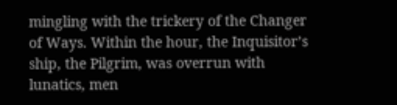mingling with the trickery of the Changer of Ways. Within the hour, the Inquisitor’s ship, the Pilgrim, was overrun with lunatics, men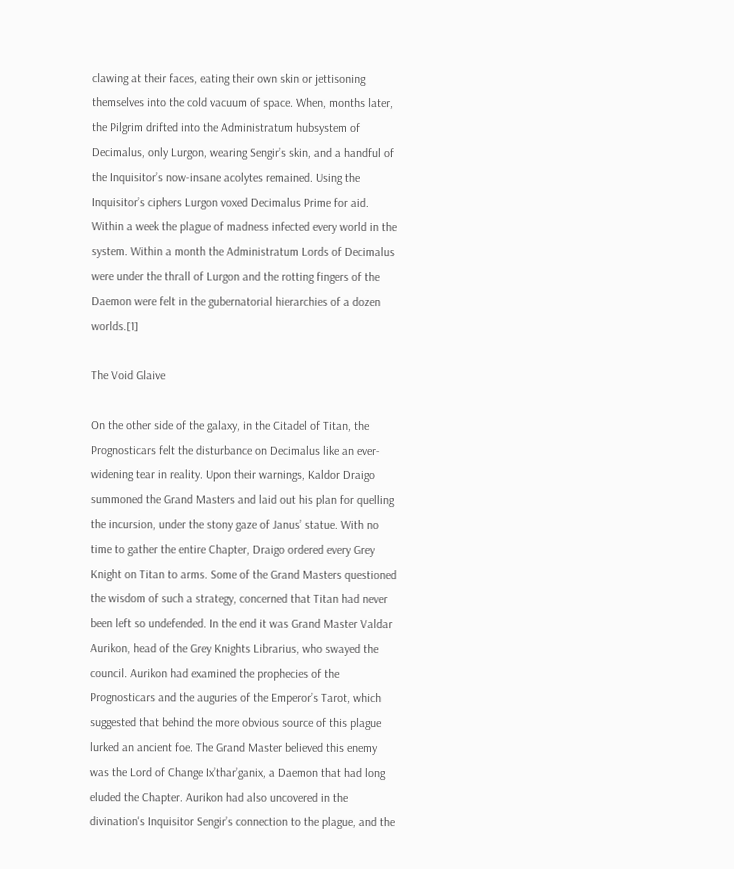clawing at their faces, eating their own skin or jettisoning themselves into the cold vacuum of space. When, months later, the Pilgrim drifted into the Administratum hubsystem of Decimalus, only Lurgon, wearing Sengir’s skin, and a handful of the Inquisitor’s now-insane acolytes remained. Using the Inquisitor’s ciphers Lurgon voxed Decimalus Prime for aid. Within a week the plague of madness infected every world in the system. Within a month the Administratum Lords of Decimalus were under the thrall of Lurgon and the rotting fingers of the Daemon were felt in the gubernatorial hierarchies of a dozen worlds.[1]

The Void Glaive

On the other side of the galaxy, in the Citadel of Titan, the Prognosticars felt the disturbance on Decimalus like an ever-widening tear in reality. Upon their warnings, Kaldor Draigo summoned the Grand Masters and laid out his plan for quelling the incursion, under the stony gaze of Janus’ statue. With no time to gather the entire Chapter, Draigo ordered every Grey Knight on Titan to arms. Some of the Grand Masters questioned the wisdom of such a strategy, concerned that Titan had never been left so undefended. In the end it was Grand Master Valdar Aurikon, head of the Grey Knights Librarius, who swayed the council. Aurikon had examined the prophecies of the Prognosticars and the auguries of the Emperor’s Tarot, which suggested that behind the more obvious source of this plague lurked an ancient foe. The Grand Master believed this enemy was the Lord of Change Ix’thar’ganix, a Daemon that had long eluded the Chapter. Aurikon had also uncovered in the divination's Inquisitor Sengir’s connection to the plague, and the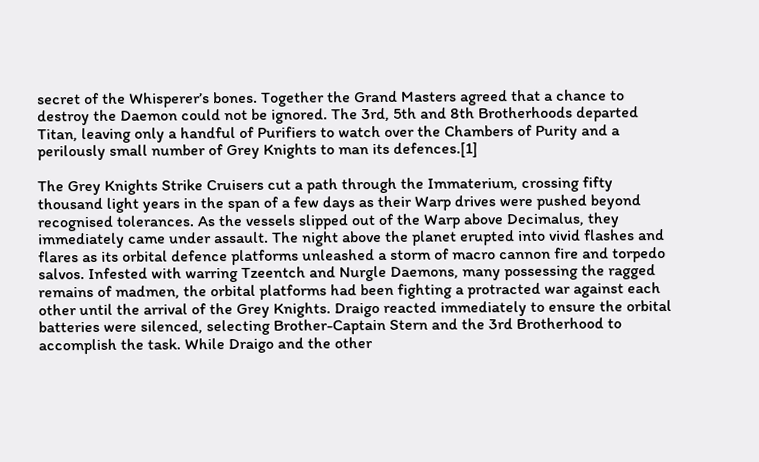secret of the Whisperer’s bones. Together the Grand Masters agreed that a chance to destroy the Daemon could not be ignored. The 3rd, 5th and 8th Brotherhoods departed Titan, leaving only a handful of Purifiers to watch over the Chambers of Purity and a perilously small number of Grey Knights to man its defences.[1]

The Grey Knights Strike Cruisers cut a path through the Immaterium, crossing fifty thousand light years in the span of a few days as their Warp drives were pushed beyond recognised tolerances. As the vessels slipped out of the Warp above Decimalus, they immediately came under assault. The night above the planet erupted into vivid flashes and flares as its orbital defence platforms unleashed a storm of macro cannon fire and torpedo salvos. Infested with warring Tzeentch and Nurgle Daemons, many possessing the ragged remains of madmen, the orbital platforms had been fighting a protracted war against each other until the arrival of the Grey Knights. Draigo reacted immediately to ensure the orbital batteries were silenced, selecting Brother-Captain Stern and the 3rd Brotherhood to accomplish the task. While Draigo and the other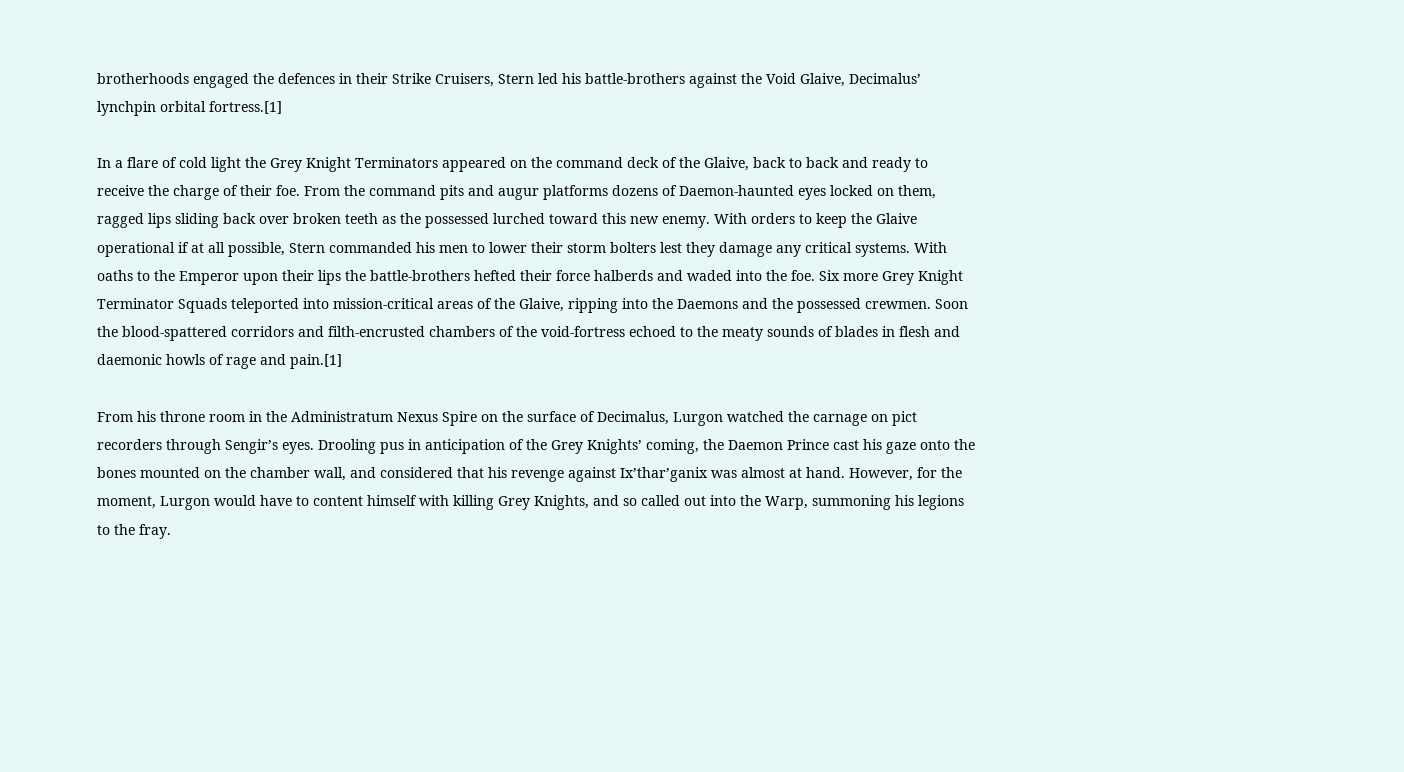brotherhoods engaged the defences in their Strike Cruisers, Stern led his battle-brothers against the Void Glaive, Decimalus’ lynchpin orbital fortress.[1]

In a flare of cold light the Grey Knight Terminators appeared on the command deck of the Glaive, back to back and ready to receive the charge of their foe. From the command pits and augur platforms dozens of Daemon-haunted eyes locked on them, ragged lips sliding back over broken teeth as the possessed lurched toward this new enemy. With orders to keep the Glaive operational if at all possible, Stern commanded his men to lower their storm bolters lest they damage any critical systems. With oaths to the Emperor upon their lips the battle-brothers hefted their force halberds and waded into the foe. Six more Grey Knight Terminator Squads teleported into mission-critical areas of the Glaive, ripping into the Daemons and the possessed crewmen. Soon the blood-spattered corridors and filth-encrusted chambers of the void-fortress echoed to the meaty sounds of blades in flesh and daemonic howls of rage and pain.[1]

From his throne room in the Administratum Nexus Spire on the surface of Decimalus, Lurgon watched the carnage on pict recorders through Sengir’s eyes. Drooling pus in anticipation of the Grey Knights’ coming, the Daemon Prince cast his gaze onto the bones mounted on the chamber wall, and considered that his revenge against Ix’thar’ganix was almost at hand. However, for the moment, Lurgon would have to content himself with killing Grey Knights, and so called out into the Warp, summoning his legions to the fray.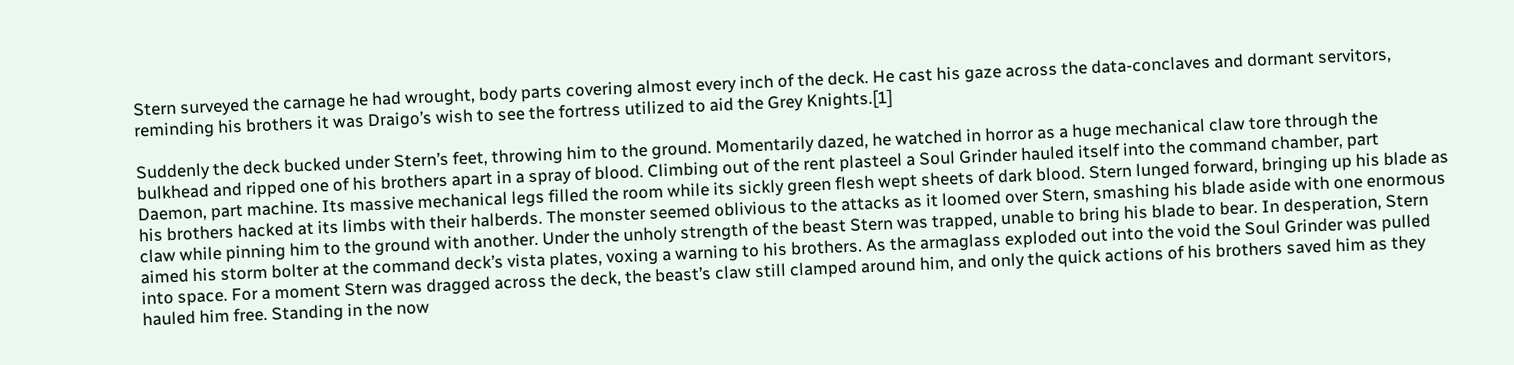Stern surveyed the carnage he had wrought, body parts covering almost every inch of the deck. He cast his gaze across the data-conclaves and dormant servitors, reminding his brothers it was Draigo’s wish to see the fortress utilized to aid the Grey Knights.[1]

Suddenly the deck bucked under Stern’s feet, throwing him to the ground. Momentarily dazed, he watched in horror as a huge mechanical claw tore through the bulkhead and ripped one of his brothers apart in a spray of blood. Climbing out of the rent plasteel a Soul Grinder hauled itself into the command chamber, part Daemon, part machine. Its massive mechanical legs filled the room while its sickly green flesh wept sheets of dark blood. Stern lunged forward, bringing up his blade as his brothers hacked at its limbs with their halberds. The monster seemed oblivious to the attacks as it loomed over Stern, smashing his blade aside with one enormous claw while pinning him to the ground with another. Under the unholy strength of the beast Stern was trapped, unable to bring his blade to bear. In desperation, Stern aimed his storm bolter at the command deck’s vista plates, voxing a warning to his brothers. As the armaglass exploded out into the void the Soul Grinder was pulled into space. For a moment Stern was dragged across the deck, the beast’s claw still clamped around him, and only the quick actions of his brothers saved him as they hauled him free. Standing in the now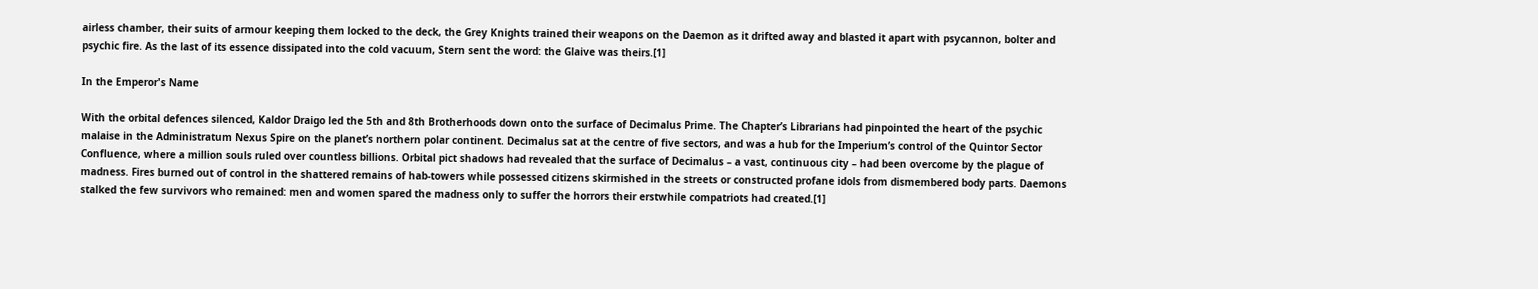airless chamber, their suits of armour keeping them locked to the deck, the Grey Knights trained their weapons on the Daemon as it drifted away and blasted it apart with psycannon, bolter and psychic fire. As the last of its essence dissipated into the cold vacuum, Stern sent the word: the Glaive was theirs.[1]

In the Emperor's Name

With the orbital defences silenced, Kaldor Draigo led the 5th and 8th Brotherhoods down onto the surface of Decimalus Prime. The Chapter’s Librarians had pinpointed the heart of the psychic malaise in the Administratum Nexus Spire on the planet’s northern polar continent. Decimalus sat at the centre of five sectors, and was a hub for the Imperium’s control of the Quintor Sector Confluence, where a million souls ruled over countless billions. Orbital pict shadows had revealed that the surface of Decimalus – a vast, continuous city – had been overcome by the plague of madness. Fires burned out of control in the shattered remains of hab-towers while possessed citizens skirmished in the streets or constructed profane idols from dismembered body parts. Daemons stalked the few survivors who remained: men and women spared the madness only to suffer the horrors their erstwhile compatriots had created.[1]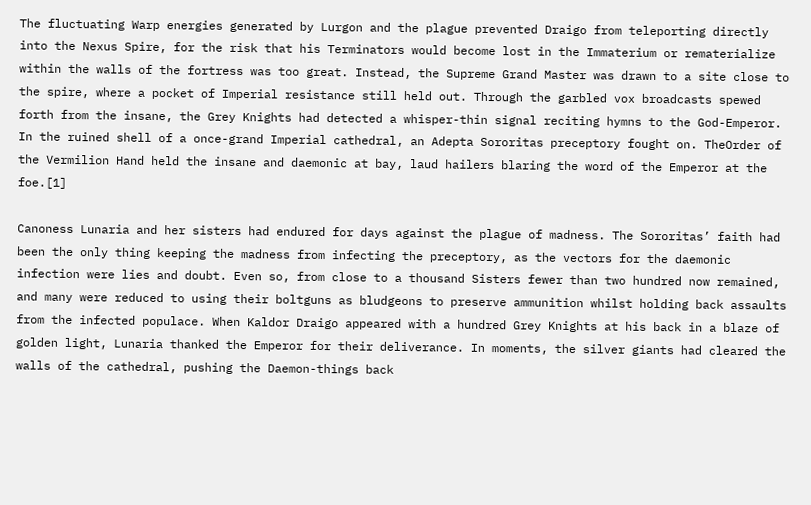The fluctuating Warp energies generated by Lurgon and the plague prevented Draigo from teleporting directly into the Nexus Spire, for the risk that his Terminators would become lost in the Immaterium or rematerialize within the walls of the fortress was too great. Instead, the Supreme Grand Master was drawn to a site close to the spire, where a pocket of Imperial resistance still held out. Through the garbled vox broadcasts spewed forth from the insane, the Grey Knights had detected a whisper-thin signal reciting hymns to the God-Emperor. In the ruined shell of a once-grand Imperial cathedral, an Adepta Sororitas preceptory fought on. TheOrder of the Vermilion Hand held the insane and daemonic at bay, laud hailers blaring the word of the Emperor at the foe.[1]

Canoness Lunaria and her sisters had endured for days against the plague of madness. The Sororitas’ faith had been the only thing keeping the madness from infecting the preceptory, as the vectors for the daemonic infection were lies and doubt. Even so, from close to a thousand Sisters fewer than two hundred now remained, and many were reduced to using their boltguns as bludgeons to preserve ammunition whilst holding back assaults from the infected populace. When Kaldor Draigo appeared with a hundred Grey Knights at his back in a blaze of golden light, Lunaria thanked the Emperor for their deliverance. In moments, the silver giants had cleared the walls of the cathedral, pushing the Daemon-things back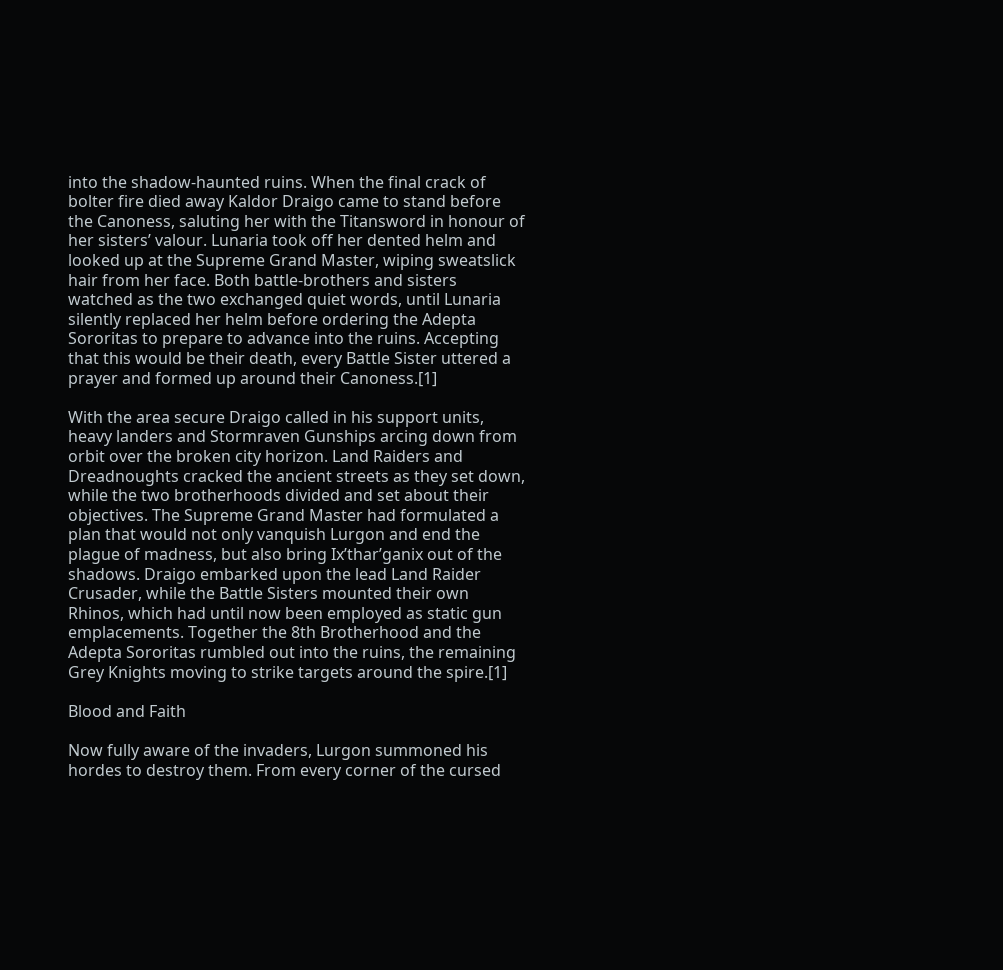into the shadow-haunted ruins. When the final crack of bolter fire died away Kaldor Draigo came to stand before the Canoness, saluting her with the Titansword in honour of her sisters’ valour. Lunaria took off her dented helm and looked up at the Supreme Grand Master, wiping sweatslick hair from her face. Both battle-brothers and sisters watched as the two exchanged quiet words, until Lunaria silently replaced her helm before ordering the Adepta Sororitas to prepare to advance into the ruins. Accepting that this would be their death, every Battle Sister uttered a prayer and formed up around their Canoness.[1]

With the area secure Draigo called in his support units, heavy landers and Stormraven Gunships arcing down from orbit over the broken city horizon. Land Raiders and Dreadnoughts cracked the ancient streets as they set down, while the two brotherhoods divided and set about their objectives. The Supreme Grand Master had formulated a plan that would not only vanquish Lurgon and end the plague of madness, but also bring Ix’thar’ganix out of the shadows. Draigo embarked upon the lead Land Raider Crusader, while the Battle Sisters mounted their own Rhinos, which had until now been employed as static gun emplacements. Together the 8th Brotherhood and the Adepta Sororitas rumbled out into the ruins, the remaining Grey Knights moving to strike targets around the spire.[1]

Blood and Faith

Now fully aware of the invaders, Lurgon summoned his hordes to destroy them. From every corner of the cursed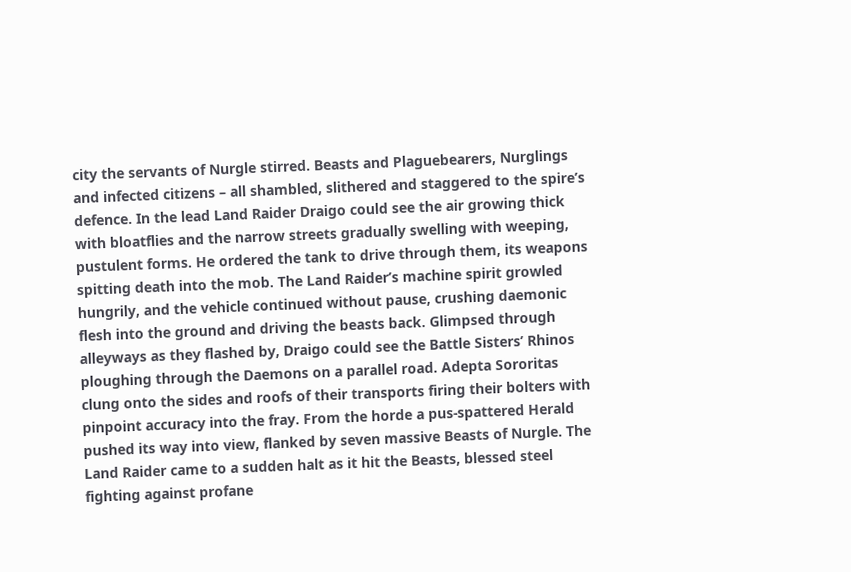city the servants of Nurgle stirred. Beasts and Plaguebearers, Nurglings and infected citizens – all shambled, slithered and staggered to the spire’s defence. In the lead Land Raider Draigo could see the air growing thick with bloatflies and the narrow streets gradually swelling with weeping, pustulent forms. He ordered the tank to drive through them, its weapons spitting death into the mob. The Land Raider’s machine spirit growled hungrily, and the vehicle continued without pause, crushing daemonic flesh into the ground and driving the beasts back. Glimpsed through alleyways as they flashed by, Draigo could see the Battle Sisters’ Rhinos ploughing through the Daemons on a parallel road. Adepta Sororitas clung onto the sides and roofs of their transports firing their bolters with pinpoint accuracy into the fray. From the horde a pus-spattered Herald pushed its way into view, flanked by seven massive Beasts of Nurgle. The Land Raider came to a sudden halt as it hit the Beasts, blessed steel fighting against profane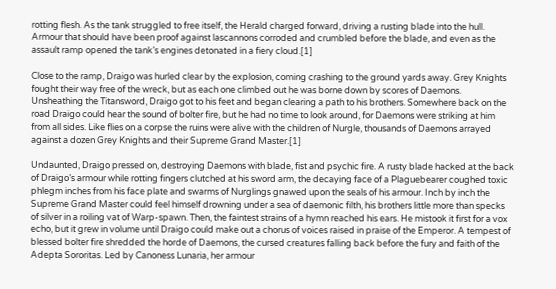rotting flesh. As the tank struggled to free itself, the Herald charged forward, driving a rusting blade into the hull. Armour that should have been proof against lascannons corroded and crumbled before the blade, and even as the assault ramp opened the tank’s engines detonated in a fiery cloud.[1]

Close to the ramp, Draigo was hurled clear by the explosion, coming crashing to the ground yards away. Grey Knights fought their way free of the wreck, but as each one climbed out he was borne down by scores of Daemons. Unsheathing the Titansword, Draigo got to his feet and began clearing a path to his brothers. Somewhere back on the road Draigo could hear the sound of bolter fire, but he had no time to look around, for Daemons were striking at him from all sides. Like flies on a corpse the ruins were alive with the children of Nurgle, thousands of Daemons arrayed against a dozen Grey Knights and their Supreme Grand Master.[1]

Undaunted, Draigo pressed on, destroying Daemons with blade, fist and psychic fire. A rusty blade hacked at the back of Draigo’s armour while rotting fingers clutched at his sword arm, the decaying face of a Plaguebearer coughed toxic phlegm inches from his face plate and swarms of Nurglings gnawed upon the seals of his armour. Inch by inch the Supreme Grand Master could feel himself drowning under a sea of daemonic filth, his brothers little more than specks of silver in a roiling vat of Warp-spawn. Then, the faintest strains of a hymn reached his ears. He mistook it first for a vox echo, but it grew in volume until Draigo could make out a chorus of voices raised in praise of the Emperor. A tempest of blessed bolter fire shredded the horde of Daemons, the cursed creatures falling back before the fury and faith of the Adepta Sororitas. Led by Canoness Lunaria, her armour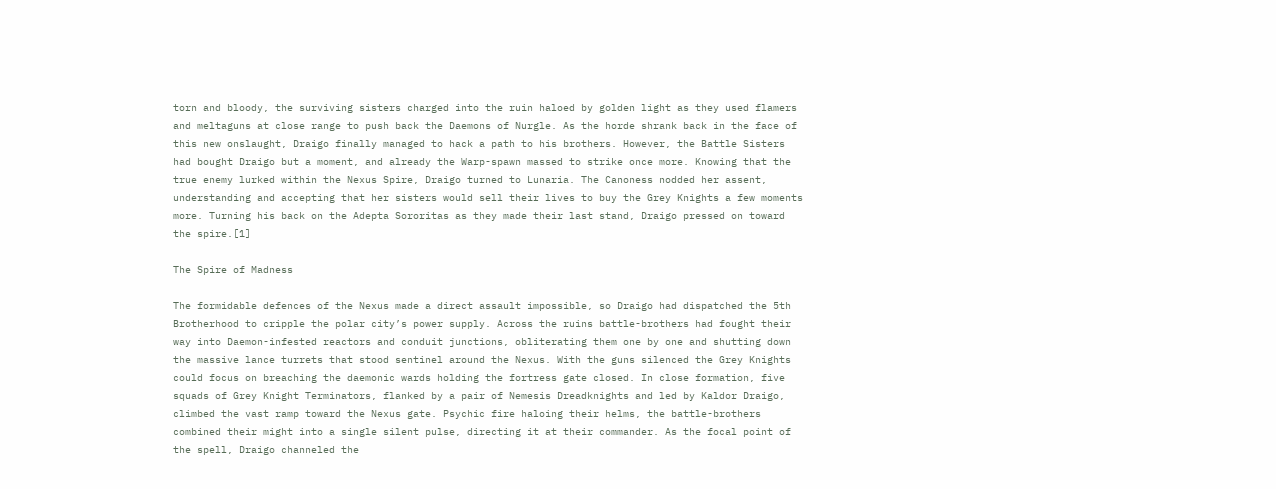torn and bloody, the surviving sisters charged into the ruin haloed by golden light as they used flamers and meltaguns at close range to push back the Daemons of Nurgle. As the horde shrank back in the face of this new onslaught, Draigo finally managed to hack a path to his brothers. However, the Battle Sisters had bought Draigo but a moment, and already the Warp-spawn massed to strike once more. Knowing that the true enemy lurked within the Nexus Spire, Draigo turned to Lunaria. The Canoness nodded her assent, understanding and accepting that her sisters would sell their lives to buy the Grey Knights a few moments more. Turning his back on the Adepta Sororitas as they made their last stand, Draigo pressed on toward the spire.[1]

The Spire of Madness

The formidable defences of the Nexus made a direct assault impossible, so Draigo had dispatched the 5th Brotherhood to cripple the polar city’s power supply. Across the ruins battle-brothers had fought their way into Daemon-infested reactors and conduit junctions, obliterating them one by one and shutting down the massive lance turrets that stood sentinel around the Nexus. With the guns silenced the Grey Knights could focus on breaching the daemonic wards holding the fortress gate closed. In close formation, five squads of Grey Knight Terminators, flanked by a pair of Nemesis Dreadknights and led by Kaldor Draigo, climbed the vast ramp toward the Nexus gate. Psychic fire haloing their helms, the battle-brothers combined their might into a single silent pulse, directing it at their commander. As the focal point of the spell, Draigo channeled the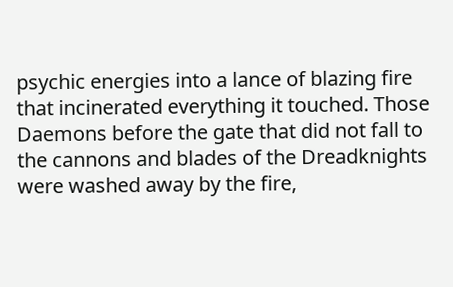psychic energies into a lance of blazing fire that incinerated everything it touched. Those Daemons before the gate that did not fall to the cannons and blades of the Dreadknights were washed away by the fire,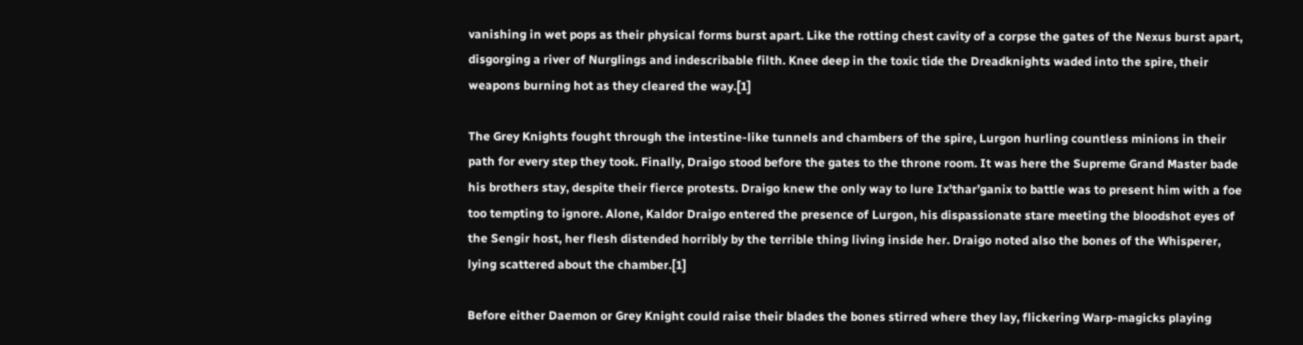vanishing in wet pops as their physical forms burst apart. Like the rotting chest cavity of a corpse the gates of the Nexus burst apart, disgorging a river of Nurglings and indescribable filth. Knee deep in the toxic tide the Dreadknights waded into the spire, their weapons burning hot as they cleared the way.[1]

The Grey Knights fought through the intestine-like tunnels and chambers of the spire, Lurgon hurling countless minions in their path for every step they took. Finally, Draigo stood before the gates to the throne room. It was here the Supreme Grand Master bade his brothers stay, despite their fierce protests. Draigo knew the only way to lure Ix’thar’ganix to battle was to present him with a foe too tempting to ignore. Alone, Kaldor Draigo entered the presence of Lurgon, his dispassionate stare meeting the bloodshot eyes of the Sengir host, her flesh distended horribly by the terrible thing living inside her. Draigo noted also the bones of the Whisperer, lying scattered about the chamber.[1]

Before either Daemon or Grey Knight could raise their blades the bones stirred where they lay, flickering Warp-magicks playing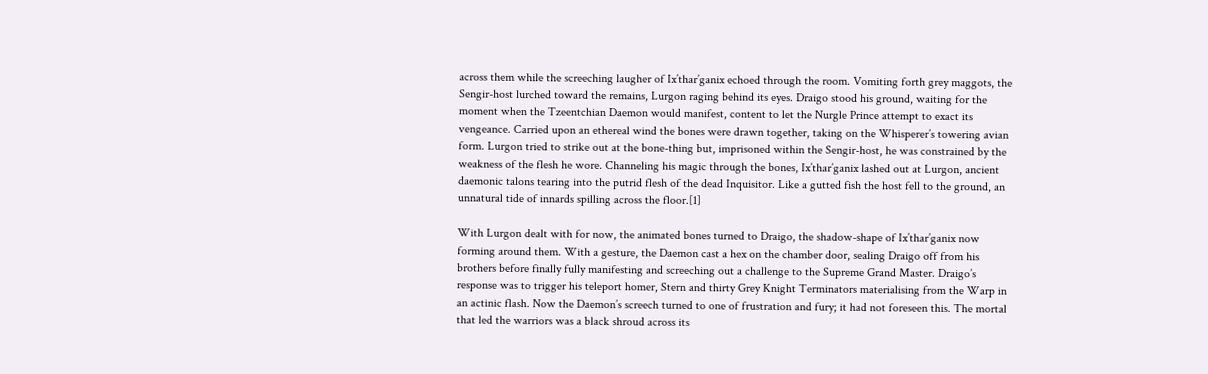across them while the screeching laugher of Ix’thar’ganix echoed through the room. Vomiting forth grey maggots, the Sengir-host lurched toward the remains, Lurgon raging behind its eyes. Draigo stood his ground, waiting for the moment when the Tzeentchian Daemon would manifest, content to let the Nurgle Prince attempt to exact its vengeance. Carried upon an ethereal wind the bones were drawn together, taking on the Whisperer’s towering avian form. Lurgon tried to strike out at the bone-thing but, imprisoned within the Sengir-host, he was constrained by the weakness of the flesh he wore. Channeling his magic through the bones, Ix’thar’ganix lashed out at Lurgon, ancient daemonic talons tearing into the putrid flesh of the dead Inquisitor. Like a gutted fish the host fell to the ground, an unnatural tide of innards spilling across the floor.[1]

With Lurgon dealt with for now, the animated bones turned to Draigo, the shadow-shape of Ix’thar’ganix now forming around them. With a gesture, the Daemon cast a hex on the chamber door, sealing Draigo off from his brothers before finally fully manifesting and screeching out a challenge to the Supreme Grand Master. Draigo’s response was to trigger his teleport homer, Stern and thirty Grey Knight Terminators materialising from the Warp in an actinic flash. Now the Daemon’s screech turned to one of frustration and fury; it had not foreseen this. The mortal that led the warriors was a black shroud across its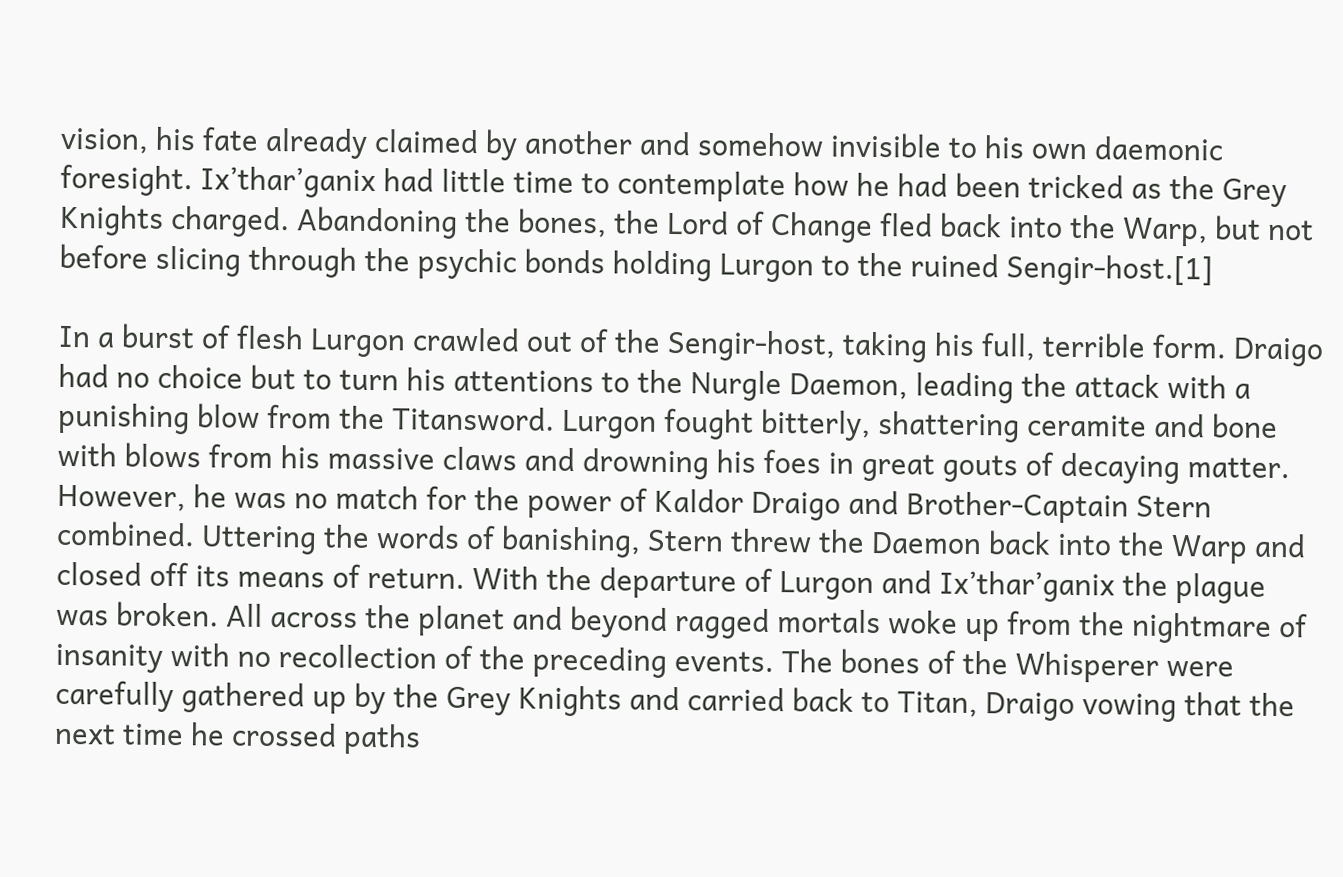vision, his fate already claimed by another and somehow invisible to his own daemonic foresight. Ix’thar’ganix had little time to contemplate how he had been tricked as the Grey Knights charged. Abandoning the bones, the Lord of Change fled back into the Warp, but not before slicing through the psychic bonds holding Lurgon to the ruined Sengir-host.[1]

In a burst of flesh Lurgon crawled out of the Sengir-host, taking his full, terrible form. Draigo had no choice but to turn his attentions to the Nurgle Daemon, leading the attack with a punishing blow from the Titansword. Lurgon fought bitterly, shattering ceramite and bone with blows from his massive claws and drowning his foes in great gouts of decaying matter. However, he was no match for the power of Kaldor Draigo and Brother-Captain Stern combined. Uttering the words of banishing, Stern threw the Daemon back into the Warp and closed off its means of return. With the departure of Lurgon and Ix’thar’ganix the plague was broken. All across the planet and beyond ragged mortals woke up from the nightmare of insanity with no recollection of the preceding events. The bones of the Whisperer were carefully gathered up by the Grey Knights and carried back to Titan, Draigo vowing that the next time he crossed paths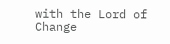with the Lord of Change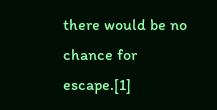there would be no chance for escape.[1]